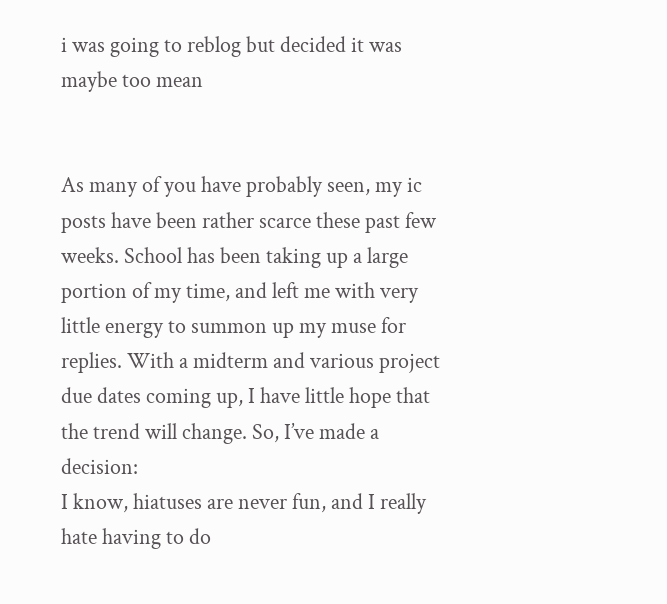i was going to reblog but decided it was maybe too mean


As many of you have probably seen, my ic posts have been rather scarce these past few weeks. School has been taking up a large portion of my time, and left me with very little energy to summon up my muse for replies. With a midterm and various project due dates coming up, I have little hope that the trend will change. So, I’ve made a decision:
I know, hiatuses are never fun, and I really hate having to do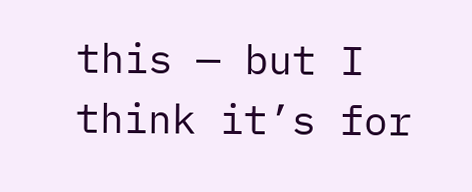this — but I think it’s for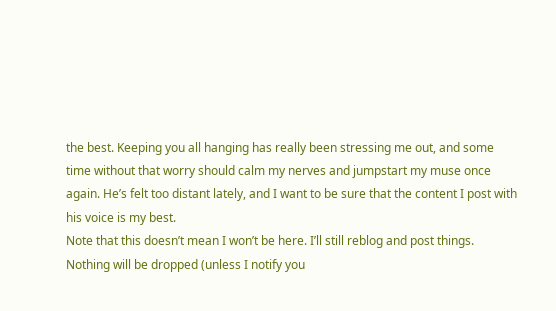the best. Keeping you all hanging has really been stressing me out, and some time without that worry should calm my nerves and jumpstart my muse once again. He’s felt too distant lately, and I want to be sure that the content I post with his voice is my best.
Note that this doesn’t mean I won’t be here. I’ll still reblog and post things. Nothing will be dropped (unless I notify you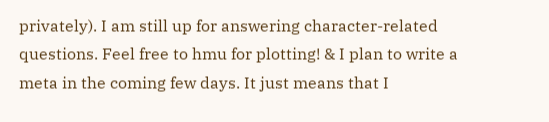privately). I am still up for answering character-related questions. Feel free to hmu for plotting! & I plan to write a meta in the coming few days. It just means that I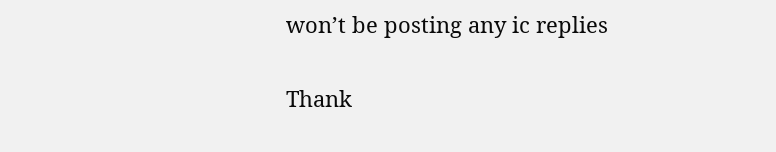won’t be posting any ic replies

Thank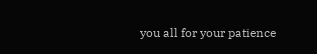you all for your patience